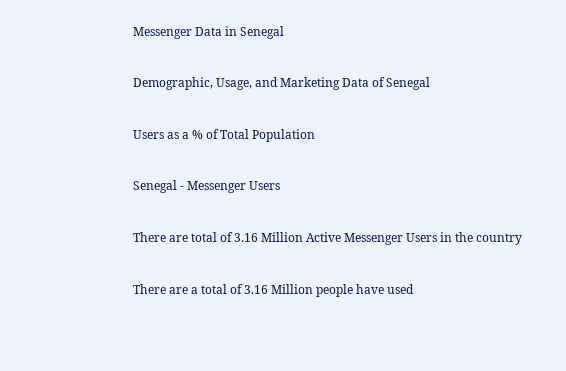Messenger Data in Senegal

Demographic, Usage, and Marketing Data of Senegal

Users as a % of Total Population

Senegal - Messenger Users

There are total of 3.16 Million Active Messenger Users in the country

There are a total of 3.16 Million people have used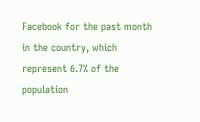Facebook for the past month in the country, which represent 6.7% of the population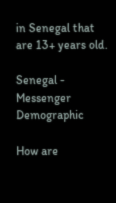in Senegal that are 13+ years old.

Senegal - Messenger Demographic

How are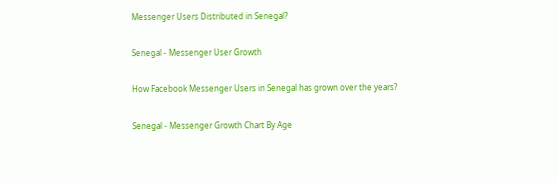Messenger Users Distributed in Senegal?

Senegal - Messenger User Growth

How Facebook Messenger Users in Senegal has grown over the years?

Senegal - Messenger Growth Chart By Age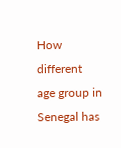How different age group in Senegal has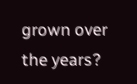grown over the years?